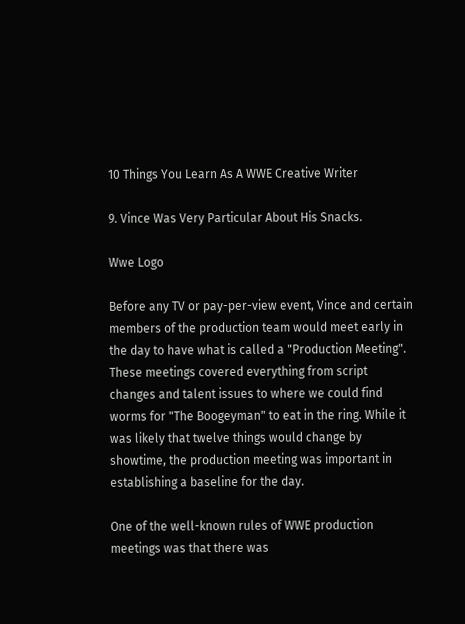10 Things You Learn As A WWE Creative Writer

9. Vince Was Very Particular About His Snacks.

Wwe Logo

Before any TV or pay-per-view event, Vince and certain members of the production team would meet early in the day to have what is called a "Production Meeting". These meetings covered everything from script changes and talent issues to where we could find worms for "The Boogeyman" to eat in the ring. While it was likely that twelve things would change by showtime, the production meeting was important in establishing a baseline for the day.

One of the well-known rules of WWE production meetings was that there was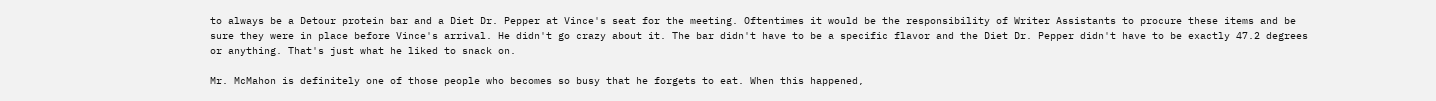to always be a Detour protein bar and a Diet Dr. Pepper at Vince's seat for the meeting. Oftentimes it would be the responsibility of Writer Assistants to procure these items and be sure they were in place before Vince's arrival. He didn't go crazy about it. The bar didn't have to be a specific flavor and the Diet Dr. Pepper didn't have to be exactly 47.2 degrees or anything. That's just what he liked to snack on.

Mr. McMahon is definitely one of those people who becomes so busy that he forgets to eat. When this happened,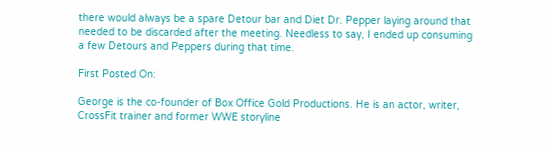there would always be a spare Detour bar and Diet Dr. Pepper laying around that needed to be discarded after the meeting. Needless to say, I ended up consuming a few Detours and Peppers during that time.

First Posted On:

George is the co-founder of Box Office Gold Productions. He is an actor, writer, CrossFit trainer and former WWE storyline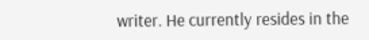writer. He currently resides in the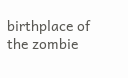birthplace of the zombie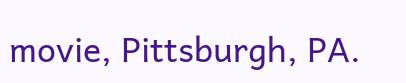movie, Pittsburgh, PA.